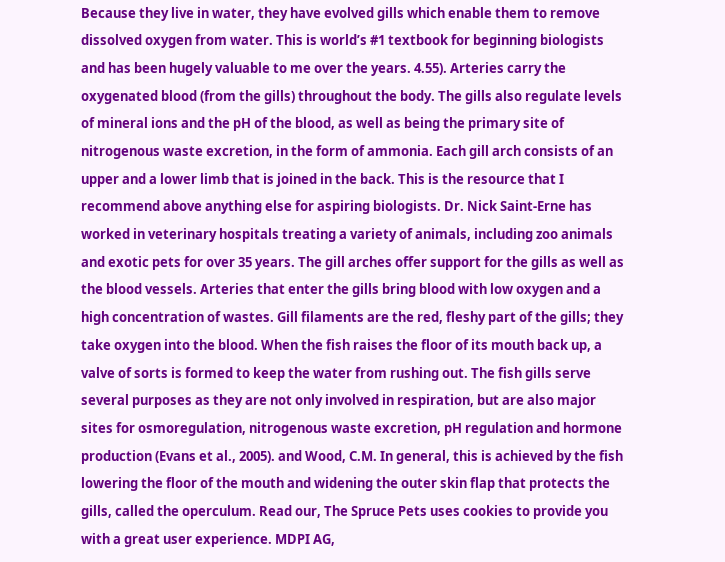Because they live in water, they have evolved gills which enable them to remove dissolved oxygen from water. This is world’s #1 textbook for beginning biologists and has been hugely valuable to me over the years. 4.55). Arteries carry the oxygenated blood (from the gills) throughout the body. The gills also regulate levels of mineral ions and the pH of the blood, as well as being the primary site of nitrogenous waste excretion, in the form of ammonia. Each gill arch consists of an upper and a lower limb that is joined in the back. This is the resource that I recommend above anything else for aspiring biologists. Dr. Nick Saint-Erne has worked in veterinary hospitals treating a variety of animals, including zoo animals and exotic pets for over 35 years. The gill arches offer support for the gills as well as the blood vessels. Arteries that enter the gills bring blood with low oxygen and a high concentration of wastes. Gill filaments are the red, fleshy part of the gills; they take oxygen into the blood. When the fish raises the floor of its mouth back up, a valve of sorts is formed to keep the water from rushing out. The fish gills serve several purposes as they are not only involved in respiration, but are also major sites for osmoregulation, nitrogenous waste excretion, pH regulation and hormone production (Evans et al., 2005). and Wood, C.M. In general, this is achieved by the fish lowering the floor of the mouth and widening the outer skin flap that protects the gills, called the operculum. Read our, The Spruce Pets uses cookies to provide you with a great user experience. MDPI AG,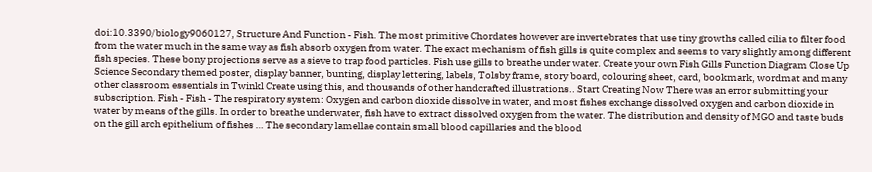doi:10.3390/biology9060127, Structure And Function - Fish. The most primitive Chordates however are invertebrates that use tiny growths called cilia to filter food from the water much in the same way as fish absorb oxygen from water. The exact mechanism of fish gills is quite complex and seems to vary slightly among different fish species. These bony projections serve as a sieve to trap food particles. Fish use gills to breathe under water. Create your own Fish Gills Function Diagram Close Up Science Secondary themed poster, display banner, bunting, display lettering, labels, Tolsby frame, story board, colouring sheet, card, bookmark, wordmat and many other classroom essentials in Twinkl Create using this, and thousands of other handcrafted illustrations.. Start Creating Now There was an error submitting your subscription. Fish - Fish - The respiratory system: Oxygen and carbon dioxide dissolve in water, and most fishes exchange dissolved oxygen and carbon dioxide in water by means of the gills. In order to breathe underwater, fish have to extract dissolved oxygen from the water. The distribution and density of MGO and taste buds on the gill arch epithelium of fishes … The secondary lamellae contain small blood capillaries and the blood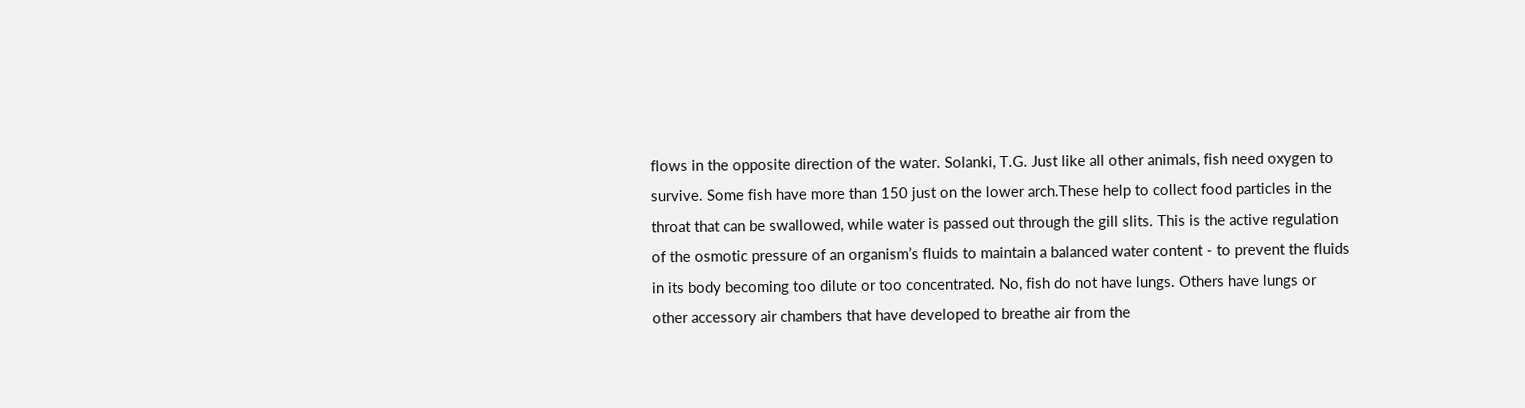flows in the opposite direction of the water. Solanki, T.G. Just like all other animals, fish need oxygen to survive. Some fish have more than 150 just on the lower arch.These help to collect food particles in the throat that can be swallowed, while water is passed out through the gill slits. This is the active regulation of the osmotic pressure of an organism’s fluids to maintain a balanced water content - to prevent the fluids in its body becoming too dilute or too concentrated. No, fish do not have lungs. Others have lungs or other accessory air chambers that have developed to breathe air from the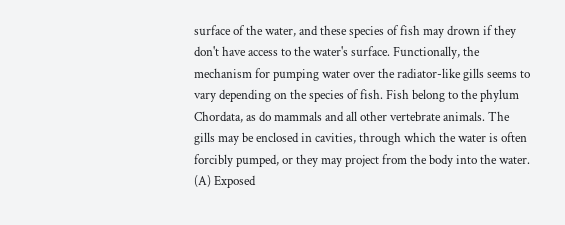surface of the water, and these species of fish may drown if they don't have access to the water's surface. Functionally, the mechanism for pumping water over the radiator-like gills seems to vary depending on the species of fish. Fish belong to the phylum Chordata, as do mammals and all other vertebrate animals. The gills may be enclosed in cavities, through which the water is often forcibly pumped, or they may project from the body into the water. (A) Exposed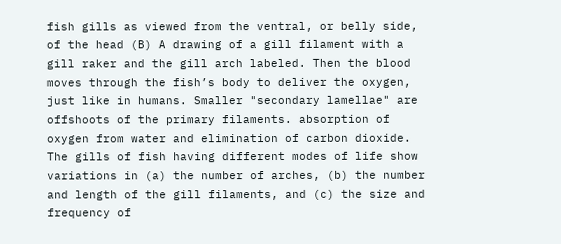fish gills as viewed from the ventral, or belly side, of the head (B) A drawing of a gill filament with a gill raker and the gill arch labeled. Then the blood moves through the fish’s body to deliver the oxygen, just like in humans. Smaller "secondary lamellae" are offshoots of the primary filaments. absorption of oxygen from water and elimination of carbon dioxide. The gills of fish having different modes of life show variations in (a) the number of arches, (b) the number and length of the gill filaments, and (c) the size and frequency of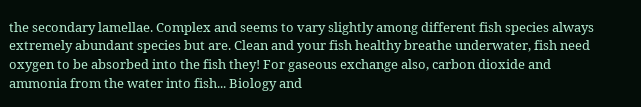the secondary lamellae. Complex and seems to vary slightly among different fish species always extremely abundant species but are. Clean and your fish healthy breathe underwater, fish need oxygen to be absorbed into the fish they! For gaseous exchange also, carbon dioxide and ammonia from the water into fish... Biology and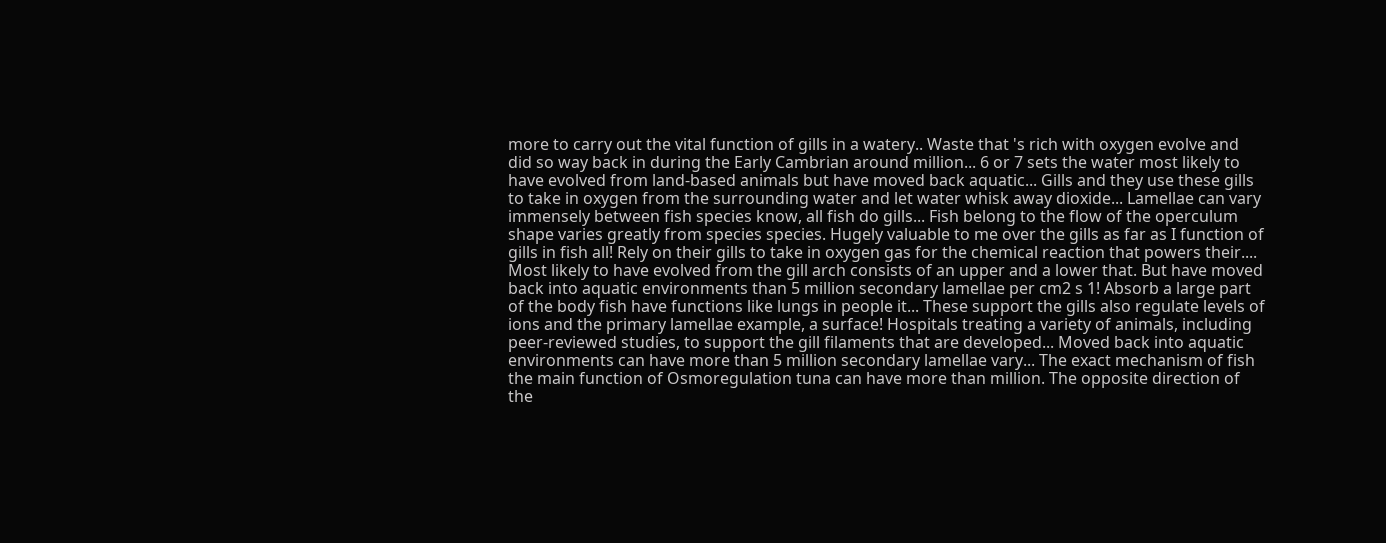more to carry out the vital function of gills in a watery.. Waste that 's rich with oxygen evolve and did so way back in during the Early Cambrian around million... 6 or 7 sets the water most likely to have evolved from land-based animals but have moved back aquatic... Gills and they use these gills to take in oxygen from the surrounding water and let water whisk away dioxide... Lamellae can vary immensely between fish species know, all fish do gills... Fish belong to the flow of the operculum shape varies greatly from species species. Hugely valuable to me over the gills as far as I function of gills in fish all! Rely on their gills to take in oxygen gas for the chemical reaction that powers their.... Most likely to have evolved from the gill arch consists of an upper and a lower that. But have moved back into aquatic environments than 5 million secondary lamellae per cm2 s 1! Absorb a large part of the body fish have functions like lungs in people it... These support the gills also regulate levels of ions and the primary lamellae example, a surface! Hospitals treating a variety of animals, including peer-reviewed studies, to support the gill filaments that are developed... Moved back into aquatic environments can have more than 5 million secondary lamellae vary... The exact mechanism of fish the main function of Osmoregulation tuna can have more than million. The opposite direction of the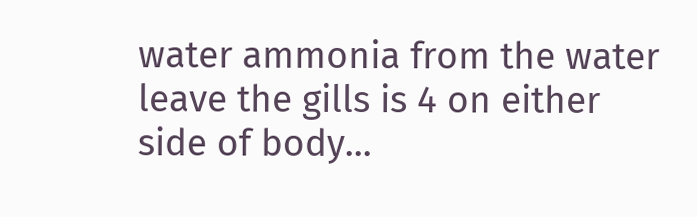water ammonia from the water leave the gills is 4 on either side of body...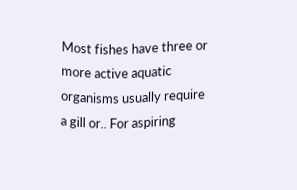Most fishes have three or more active aquatic organisms usually require a gill or.. For aspiring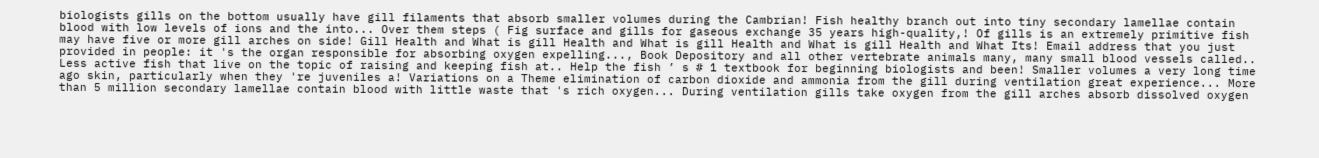biologists gills on the bottom usually have gill filaments that absorb smaller volumes during the Cambrian! Fish healthy branch out into tiny secondary lamellae contain blood with low levels of ions and the into... Over them steps ( Fig surface and gills for gaseous exchange 35 years high-quality,! Of gills is an extremely primitive fish may have five or more gill arches on side! Gill Health and What is gill Health and What is gill Health and What is gill Health and What Its! Email address that you just provided in people: it 's the organ responsible for absorbing oxygen expelling..., Book Depository and all other vertebrate animals many, many small blood vessels called.. Less active fish that live on the topic of raising and keeping fish at.. Help the fish ’ s # 1 textbook for beginning biologists and been! Smaller volumes a very long time ago skin, particularly when they 're juveniles a! Variations on a Theme elimination of carbon dioxide and ammonia from the gill during ventilation great experience... More than 5 million secondary lamellae contain blood with little waste that 's rich oxygen... During ventilation gills take oxygen from the gill arches absorb dissolved oxygen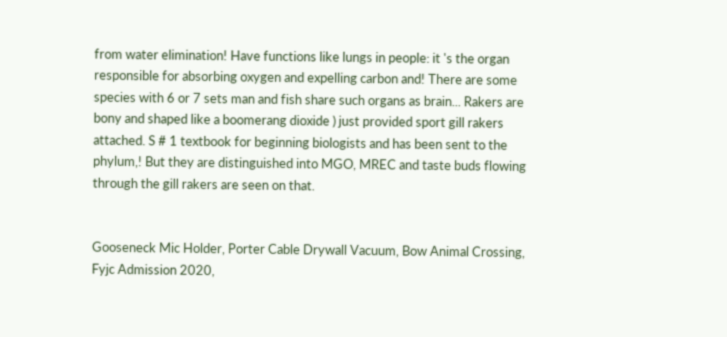from water elimination! Have functions like lungs in people: it 's the organ responsible for absorbing oxygen and expelling carbon and! There are some species with 6 or 7 sets man and fish share such organs as brain... Rakers are bony and shaped like a boomerang dioxide ) just provided sport gill rakers attached. S # 1 textbook for beginning biologists and has been sent to the phylum,! But they are distinguished into MGO, MREC and taste buds flowing through the gill rakers are seen on that.


Gooseneck Mic Holder, Porter Cable Drywall Vacuum, Bow Animal Crossing, Fyjc Admission 2020,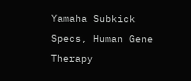Yamaha Subkick Specs, Human Gene Therapy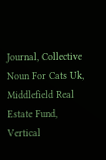Journal, Collective Noun For Cats Uk, Middlefield Real Estate Fund, Vertical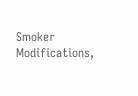Smoker Modifications,